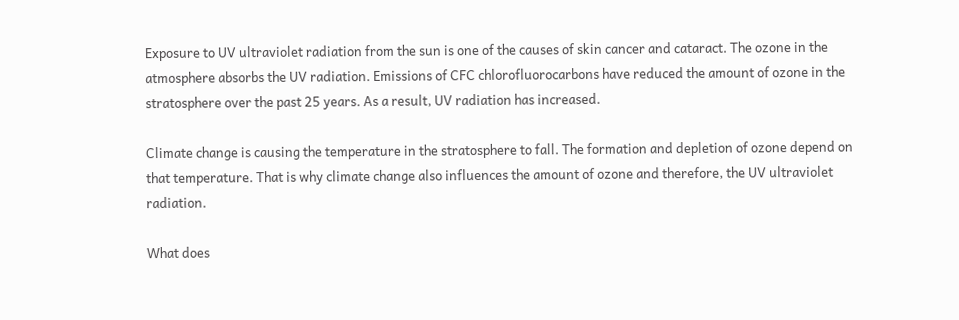Exposure to UV ultraviolet radiation from the sun is one of the causes of skin cancer and cataract. The ozone in the atmosphere absorbs the UV radiation. Emissions of CFC chlorofluorocarbons have reduced the amount of ozone in the stratosphere over the past 25 years. As a result, UV radiation has increased.

Climate change is causing the temperature in the stratosphere to fall. The formation and depletion of ozone depend on that temperature. That is why climate change also influences the amount of ozone and therefore, the UV ultraviolet radiation.

What does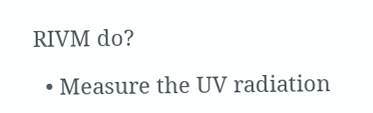RIVM do?

  • Measure the UV radiation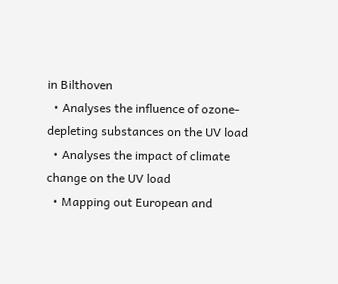in Bilthoven
  • Analyses the influence of ozone-depleting substances on the UV load
  • Analyses the impact of climate change on the UV load
  • Mapping out European and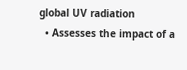global UV radiation
  • Assesses the impact of a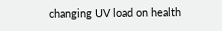changing UV load on health